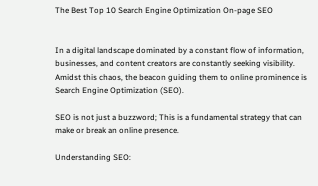The Best Top 10 Search Engine Optimization On-page SEO


In a digital landscape dominated by a constant flow of information, businesses, and content creators are constantly seeking visibility. Amidst this chaos, the beacon guiding them to online prominence is Search Engine Optimization (SEO).

SEO is not just a buzzword; This is a fundamental strategy that can make or break an online presence.

Understanding SEO: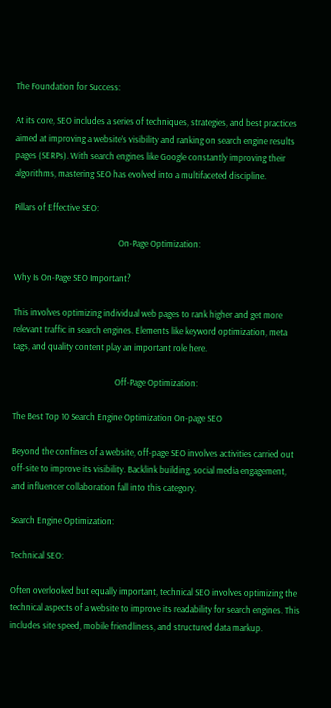The Foundation for Success:

At its core, SEO includes a series of techniques, strategies, and best practices aimed at improving a website’s visibility and ranking on search engine results pages (SERPs). With search engines like Google constantly improving their algorithms, mastering SEO has evolved into a multifaceted discipline.

Pillars of Effective SEO:

                                                    On-Page Optimization:

Why Is On-Page SEO Important?

This involves optimizing individual web pages to rank higher and get more relevant traffic in search engines. Elements like keyword optimization, meta tags, and quality content play an important role here.

                                                   Off-Page Optimization:

The Best Top 10 Search Engine Optimization On-page SEO

Beyond the confines of a website, off-page SEO involves activities carried out off-site to improve its visibility. Backlink building, social media engagement, and influencer collaboration fall into this category.

Search Engine Optimization:

Technical SEO:

Often overlooked but equally important, technical SEO involves optimizing the technical aspects of a website to improve its readability for search engines. This includes site speed, mobile friendliness, and structured data markup.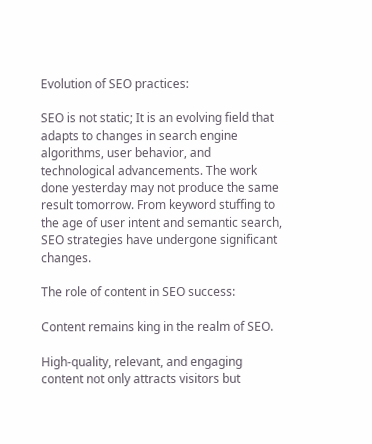Evolution of SEO practices:

SEO is not static; It is an evolving field that adapts to changes in search engine algorithms, user behavior, and technological advancements. The work done yesterday may not produce the same result tomorrow. From keyword stuffing to the age of user intent and semantic search, SEO strategies have undergone significant changes.

The role of content in SEO success:

Content remains king in the realm of SEO.

High-quality, relevant, and engaging content not only attracts visitors but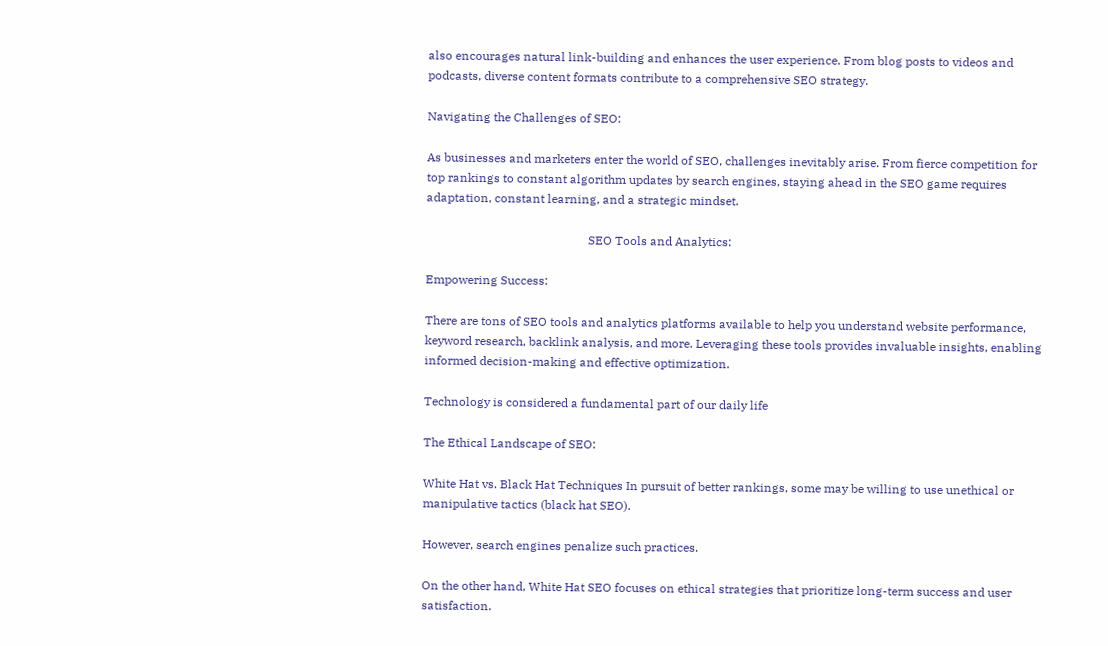also encourages natural link-building and enhances the user experience. From blog posts to videos and podcasts, diverse content formats contribute to a comprehensive SEO strategy.

Navigating the Challenges of SEO:

As businesses and marketers enter the world of SEO, challenges inevitably arise. From fierce competition for top rankings to constant algorithm updates by search engines, staying ahead in the SEO game requires adaptation, constant learning, and a strategic mindset.

                                                      SEO Tools and Analytics:

Empowering Success:

There are tons of SEO tools and analytics platforms available to help you understand website performance, keyword research, backlink analysis, and more. Leveraging these tools provides invaluable insights, enabling informed decision-making and effective optimization.

Technology is considered a fundamental part of our daily life

The Ethical Landscape of SEO:

White Hat vs. Black Hat Techniques In pursuit of better rankings, some may be willing to use unethical or manipulative tactics (black hat SEO).

However, search engines penalize such practices.

On the other hand, White Hat SEO focuses on ethical strategies that prioritize long-term success and user satisfaction.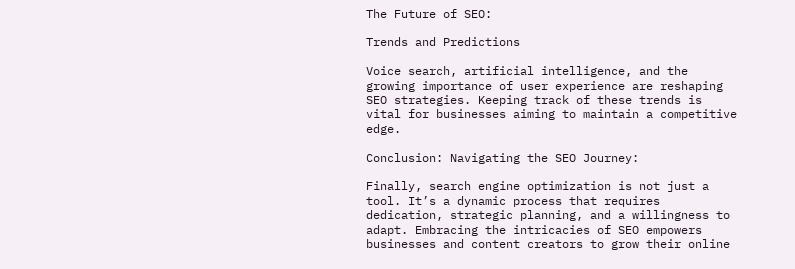The Future of SEO:

Trends and Predictions

Voice search, artificial intelligence, and the growing importance of user experience are reshaping SEO strategies. Keeping track of these trends is vital for businesses aiming to maintain a competitive edge.

Conclusion: Navigating the SEO Journey:

Finally, search engine optimization is not just a tool. It’s a dynamic process that requires dedication, strategic planning, and a willingness to adapt. Embracing the intricacies of SEO empowers businesses and content creators to grow their online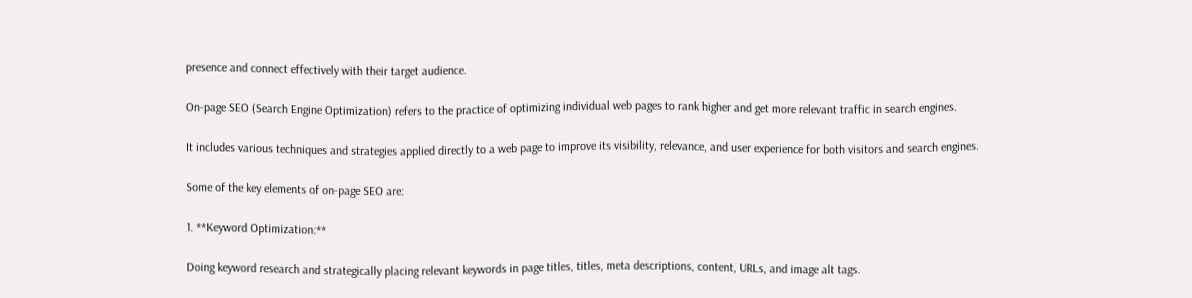presence and connect effectively with their target audience.

On-page SEO (Search Engine Optimization) refers to the practice of optimizing individual web pages to rank higher and get more relevant traffic in search engines.

It includes various techniques and strategies applied directly to a web page to improve its visibility, relevance, and user experience for both visitors and search engines.

Some of the key elements of on-page SEO are:

1. **Keyword Optimization:**

Doing keyword research and strategically placing relevant keywords in page titles, titles, meta descriptions, content, URLs, and image alt tags.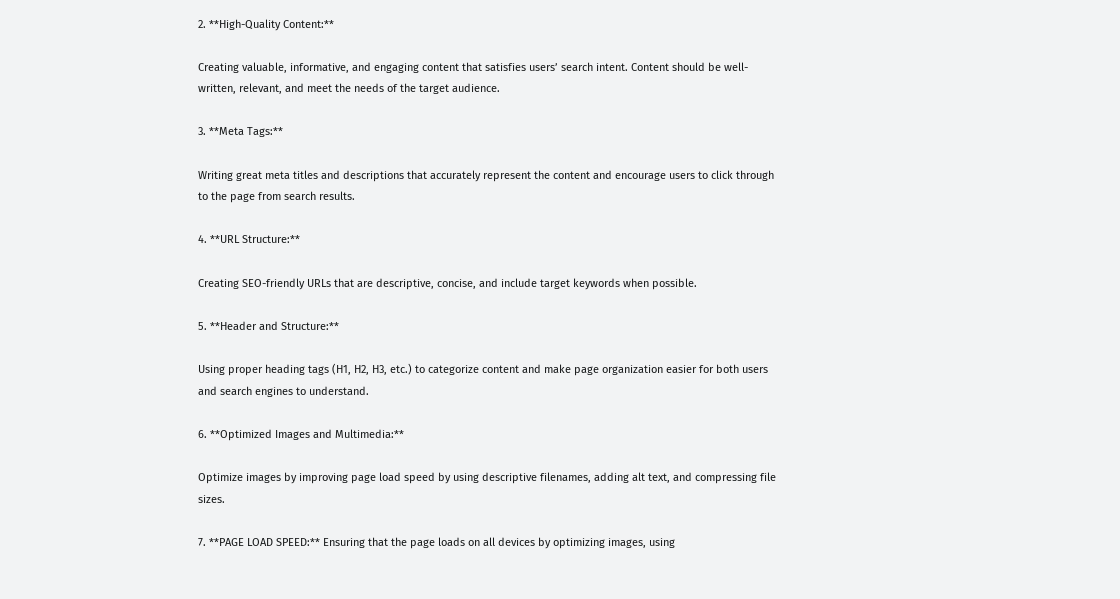2. **High-Quality Content:**

Creating valuable, informative, and engaging content that satisfies users’ search intent. Content should be well-written, relevant, and meet the needs of the target audience.

3. **Meta Tags:**

Writing great meta titles and descriptions that accurately represent the content and encourage users to click through to the page from search results.

4. **URL Structure:**

Creating SEO-friendly URLs that are descriptive, concise, and include target keywords when possible.

5. **Header and Structure:**

Using proper heading tags (H1, H2, H3, etc.) to categorize content and make page organization easier for both users and search engines to understand.

6. **Optimized Images and Multimedia:**

Optimize images by improving page load speed by using descriptive filenames, adding alt text, and compressing file sizes.

7. **PAGE LOAD SPEED:** Ensuring that the page loads on all devices by optimizing images, using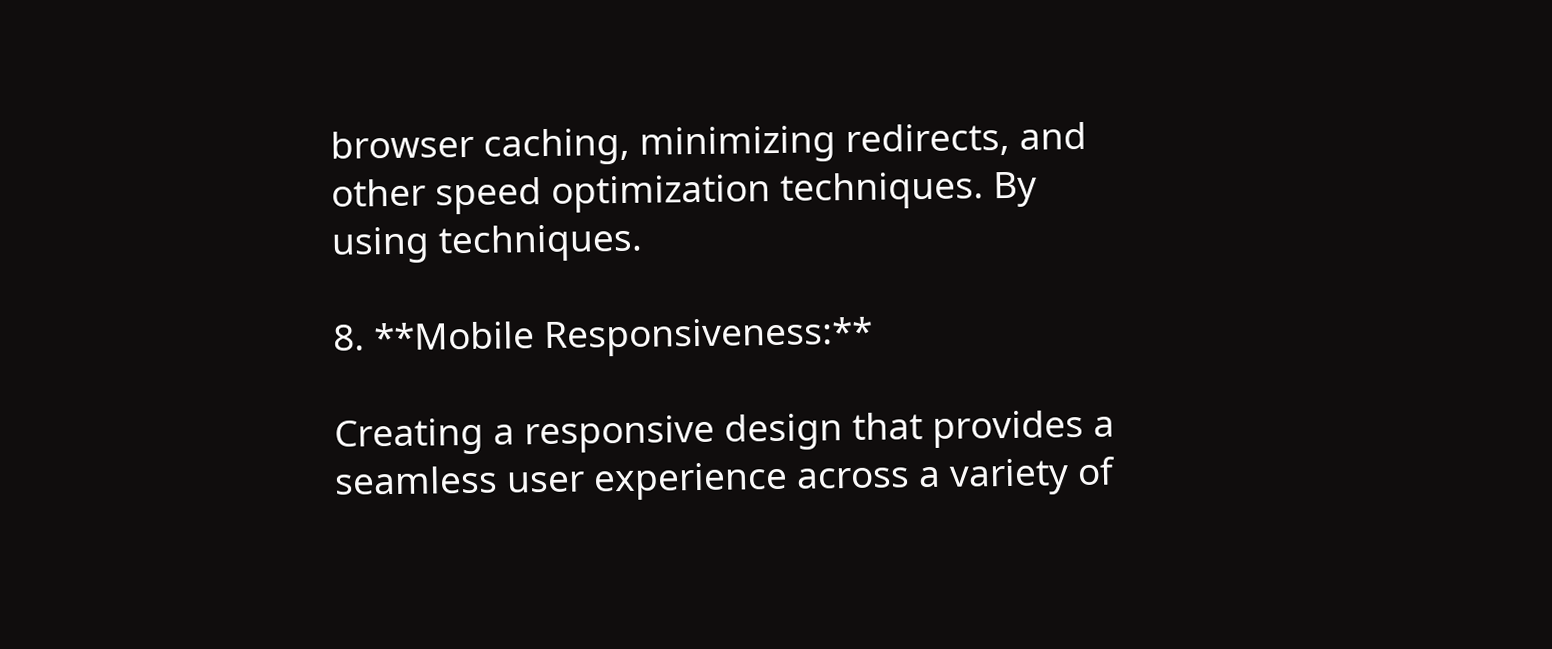browser caching, minimizing redirects, and other speed optimization techniques. By using techniques.

8. **Mobile Responsiveness:**

Creating a responsive design that provides a seamless user experience across a variety of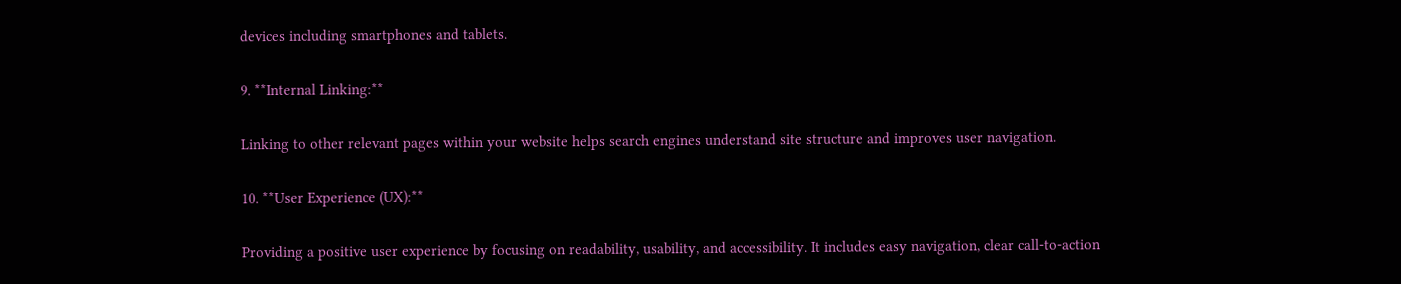devices including smartphones and tablets.

9. **Internal Linking:**

Linking to other relevant pages within your website helps search engines understand site structure and improves user navigation.

10. **User Experience (UX):**

Providing a positive user experience by focusing on readability, usability, and accessibility. It includes easy navigation, clear call-to-action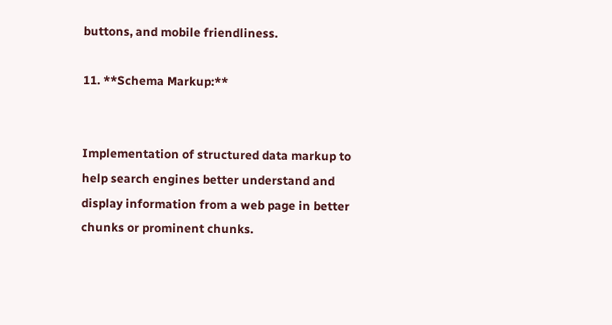buttons, and mobile friendliness.

11. **Schema Markup:**


Implementation of structured data markup to help search engines better understand and display information from a web page in better chunks or prominent chunks.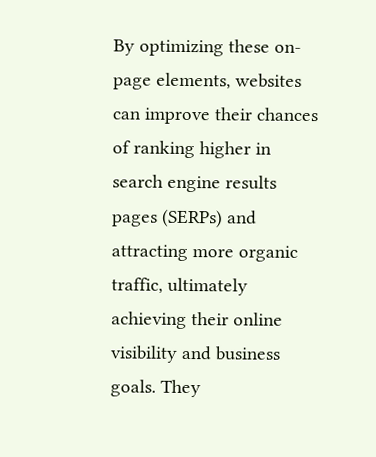By optimizing these on-page elements, websites can improve their chances of ranking higher in search engine results pages (SERPs) and attracting more organic traffic, ultimately achieving their online visibility and business goals. They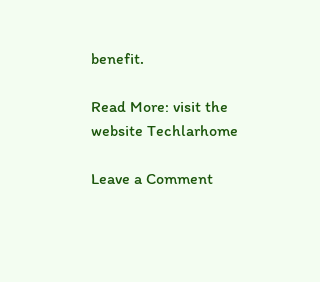benefit.

Read More: visit the website Techlarhome

Leave a Comment